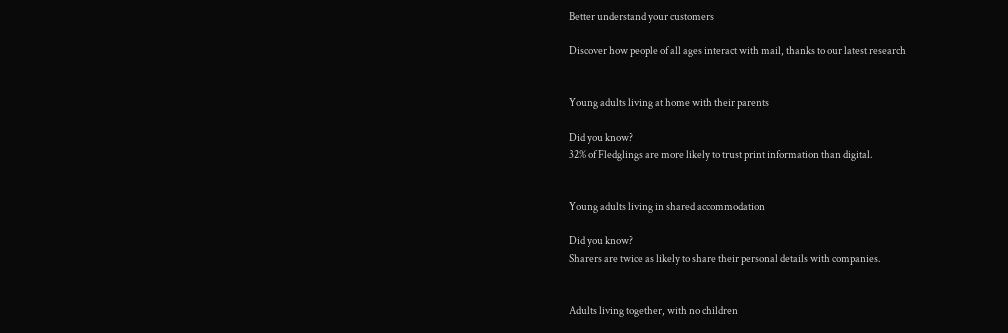Better understand your customers

Discover how people of all ages interact with mail, thanks to our latest research


Young adults living at home with their parents

Did you know?
32% of Fledglings are more likely to trust print information than digital.


Young adults living in shared accommodation

Did you know?
Sharers are twice as likely to share their personal details with companies.


Adults living together, with no children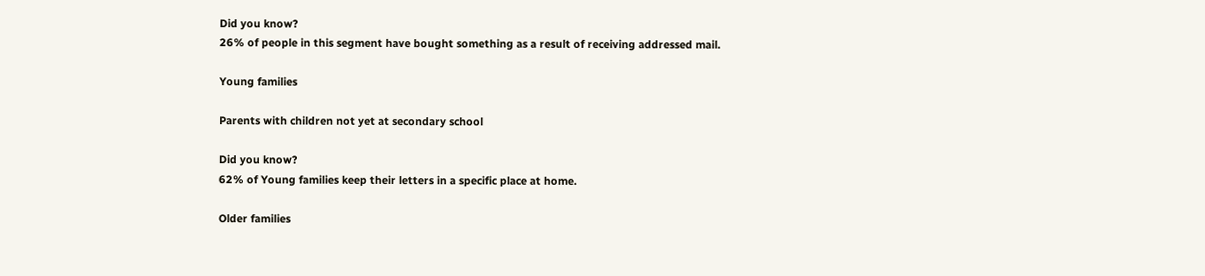Did you know?
26% of people in this segment have bought something as a result of receiving addressed mail.

Young families

Parents with children not yet at secondary school

Did you know?
62% of Young families keep their letters in a specific place at home.

Older families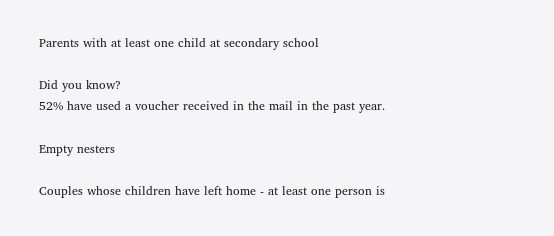Parents with at least one child at secondary school

Did you know?
52% have used a voucher received in the mail in the past year.

Empty nesters

Couples whose children have left home - at least one person is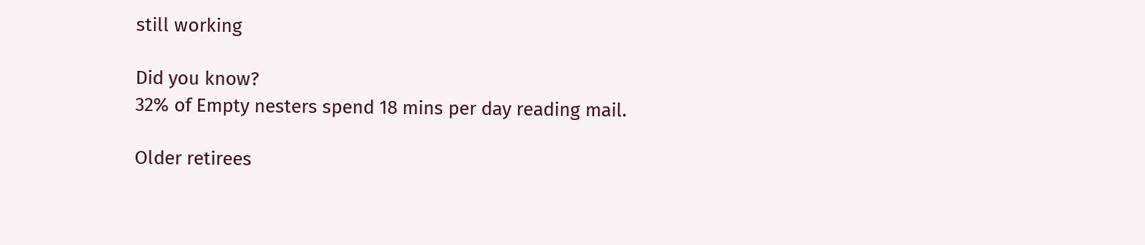still working

Did you know?
32% of Empty nesters spend 18 mins per day reading mail.

Older retirees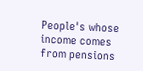People's whose income comes from pensions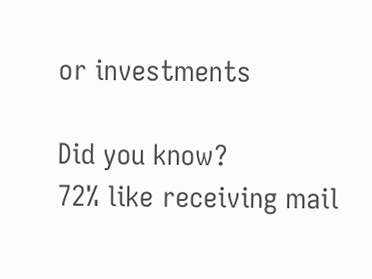or investments

Did you know?
72% like receiving mail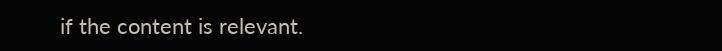if the content is relevant.